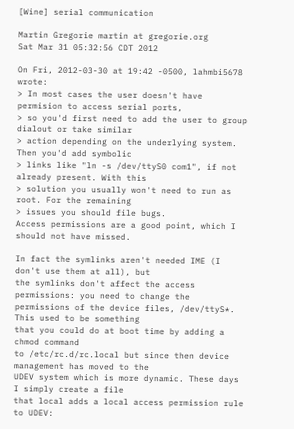[Wine] serial communication

Martin Gregorie martin at gregorie.org
Sat Mar 31 05:32:56 CDT 2012

On Fri, 2012-03-30 at 19:42 -0500, lahmbi5678 wrote:
> In most cases the user doesn't have permision to access serial ports,
> so you'd first need to add the user to group dialout or take similar
> action depending on the underlying system. Then you'd add symbolic
> links like "ln -s /dev/ttyS0 com1", if not already present. With this
> solution you usually won't need to run as root. For the remaining
> issues you should file bugs.
Access permissions are a good point, which I should not have missed.

In fact the symlinks aren't needed IME (I don't use them at all), but
the symlinks don't affect the access permissions: you need to change the
permissions of the device files, /dev/ttyS*. This used to be something
that you could do at boot time by adding a chmod command
to /etc/rc.d/rc.local but since then device management has moved to the
UDEV system which is more dynamic. These days I simply create a file
that local adds a local access permission rule to UDEV: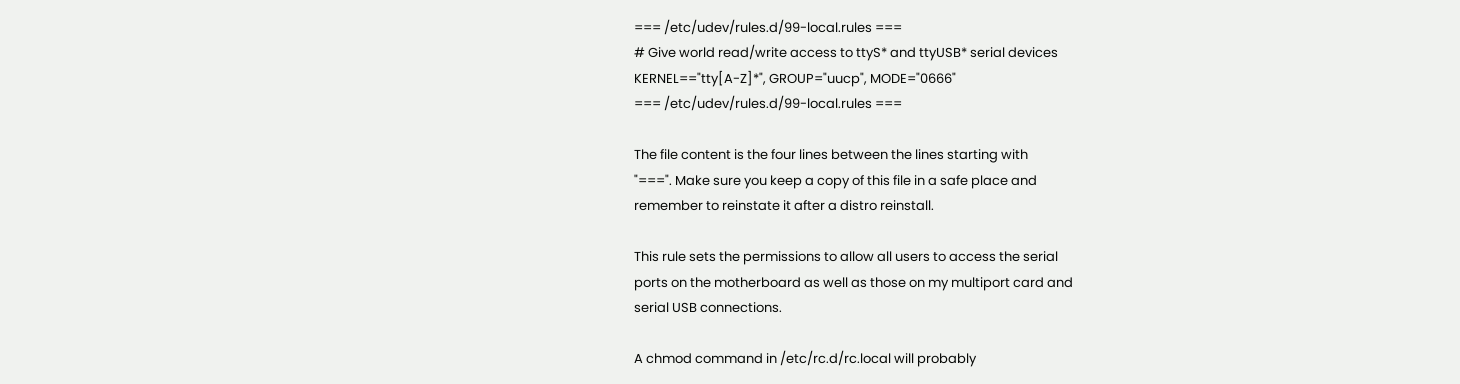=== /etc/udev/rules.d/99-local.rules ===
# Give world read/write access to ttyS* and ttyUSB* serial devices
KERNEL=="tty[A-Z]*", GROUP="uucp", MODE="0666"
=== /etc/udev/rules.d/99-local.rules ===

The file content is the four lines between the lines starting with
"===". Make sure you keep a copy of this file in a safe place and
remember to reinstate it after a distro reinstall.

This rule sets the permissions to allow all users to access the serial
ports on the motherboard as well as those on my multiport card and
serial USB connections.

A chmod command in /etc/rc.d/rc.local will probably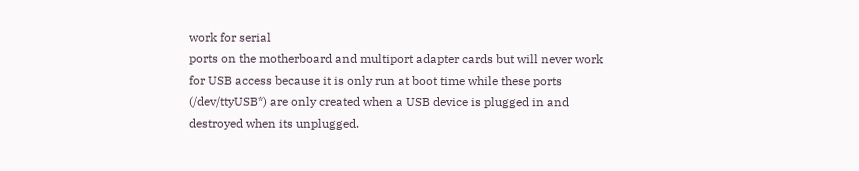work for serial
ports on the motherboard and multiport adapter cards but will never work
for USB access because it is only run at boot time while these ports
(/dev/ttyUSB*) are only created when a USB device is plugged in and
destroyed when its unplugged.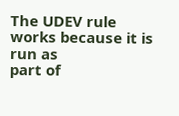The UDEV rule works because it is run as
part of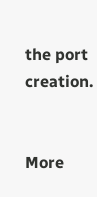the port creation.


More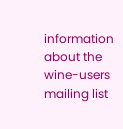information about the wine-users mailing list